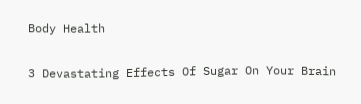Body Health

3 Devastating Effects Of Sugar On Your Brain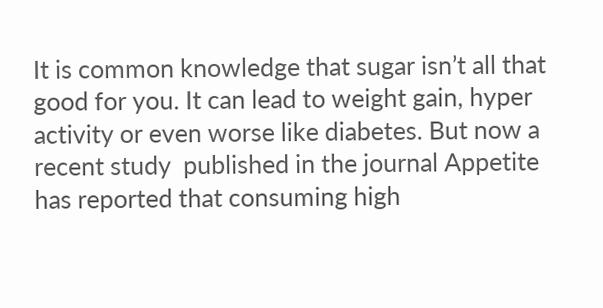It is common knowledge that sugar isn’t all that good for you. It can lead to weight gain, hyper activity or even worse like diabetes. But now a recent study  published in the journal Appetite has reported that consuming high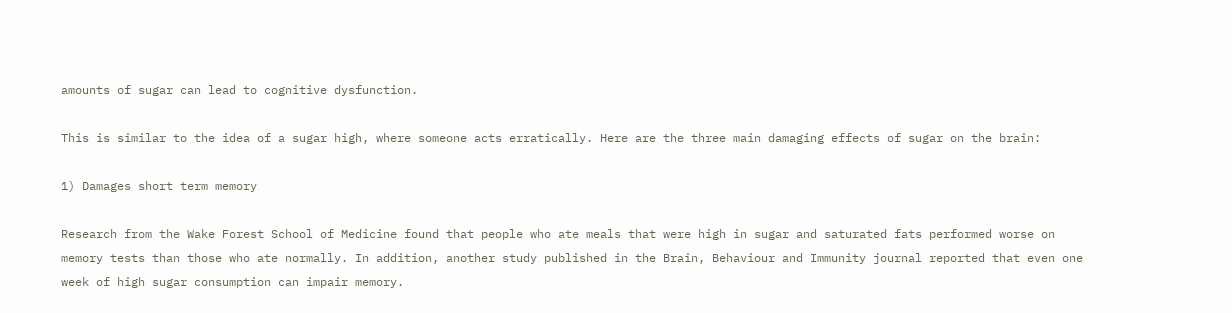amounts of sugar can lead to cognitive dysfunction.

This is similar to the idea of a sugar high, where someone acts erratically. Here are the three main damaging effects of sugar on the brain:

1) Damages short term memory

Research from the Wake Forest School of Medicine found that people who ate meals that were high in sugar and saturated fats performed worse on memory tests than those who ate normally. In addition, another study published in the Brain, Behaviour and Immunity journal reported that even one week of high sugar consumption can impair memory.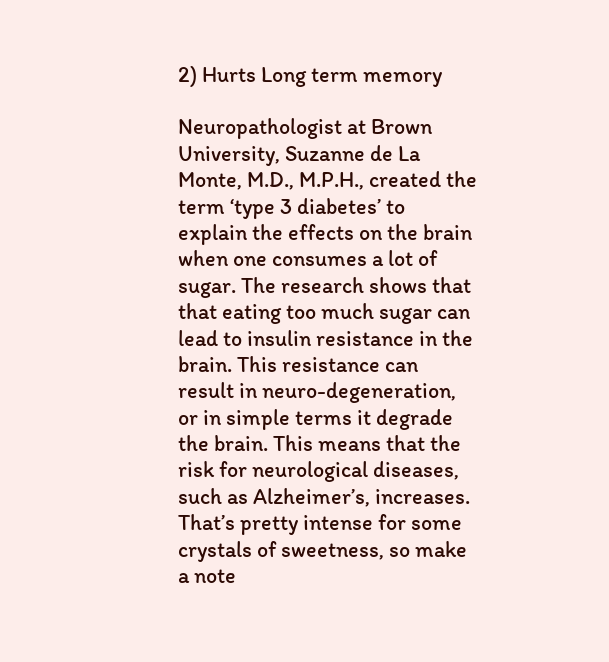2) Hurts Long term memory

Neuropathologist at Brown University, Suzanne de La Monte, M.D., M.P.H., created the term ‘type 3 diabetes’ to explain the effects on the brain when one consumes a lot of sugar. The research shows that that eating too much sugar can lead to insulin resistance in the brain. This resistance can result in neuro-degeneration, or in simple terms it degrade the brain. This means that the risk for neurological diseases, such as Alzheimer’s, increases. That’s pretty intense for some crystals of sweetness, so make a note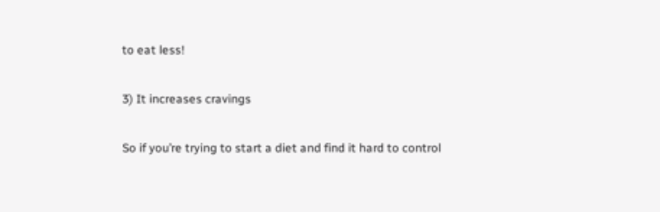to eat less!

3) It increases cravings

So if you’re trying to start a diet and find it hard to control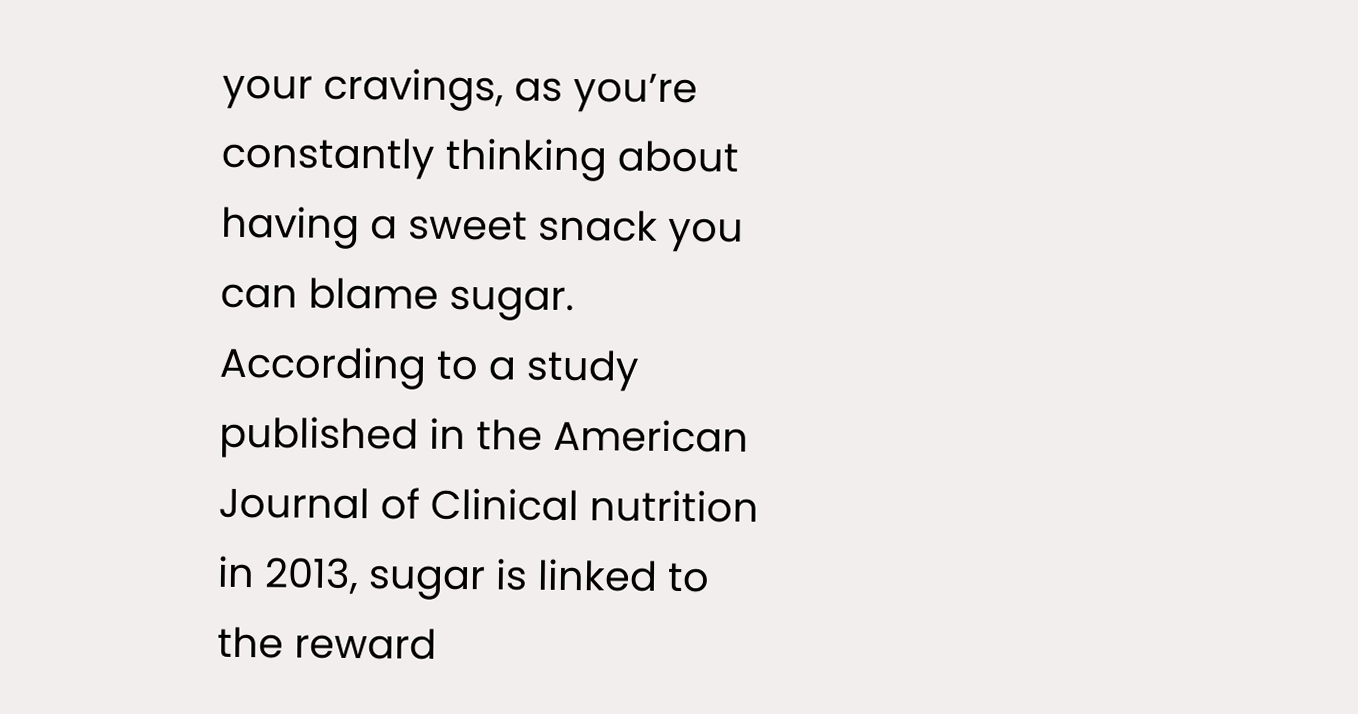your cravings, as you’re constantly thinking about having a sweet snack you can blame sugar. According to a study published in the American Journal of Clinical nutrition in 2013, sugar is linked to the reward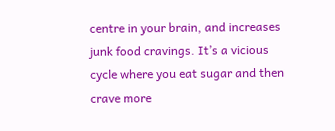centre in your brain, and increases junk food cravings. It’s a vicious cycle where you eat sugar and then crave more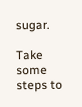sugar.

Take some steps to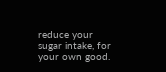reduce your sugar intake, for your own good.